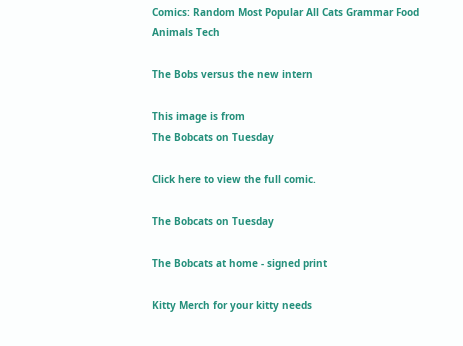Comics: Random Most Popular All Cats Grammar Food Animals Tech

The Bobs versus the new intern

This image is from
The Bobcats on Tuesday

Click here to view the full comic.

The Bobcats on Tuesday

The Bobcats at home - signed print

Kitty Merch for your kitty needs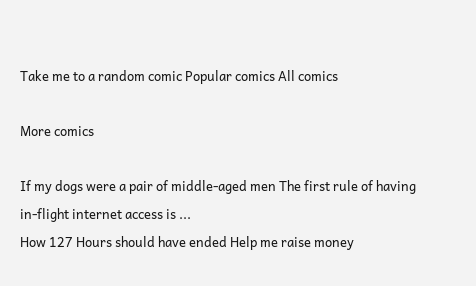Take me to a random comic Popular comics All comics

More comics

If my dogs were a pair of middle-aged men The first rule of having in-flight internet access is ...
How 127 Hours should have ended Help me raise money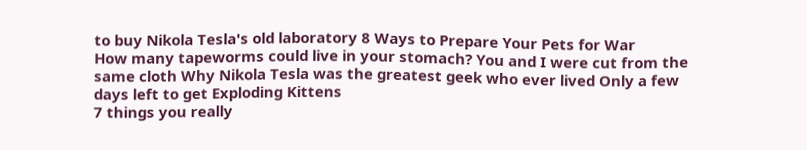to buy Nikola Tesla's old laboratory 8 Ways to Prepare Your Pets for War
How many tapeworms could live in your stomach? You and I were cut from the same cloth Why Nikola Tesla was the greatest geek who ever lived Only a few days left to get Exploding Kittens
7 things you really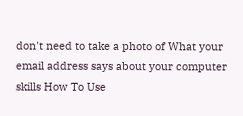don't need to take a photo of What your email address says about your computer skills How To Use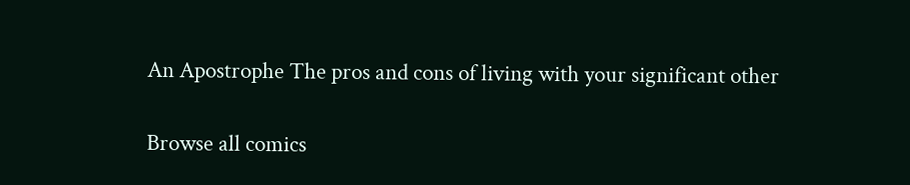An Apostrophe The pros and cons of living with your significant other

Browse all comics